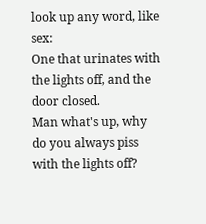look up any word, like sex:
One that urinates with the lights off, and the door closed.
Man what's up, why do you always piss with the lights off?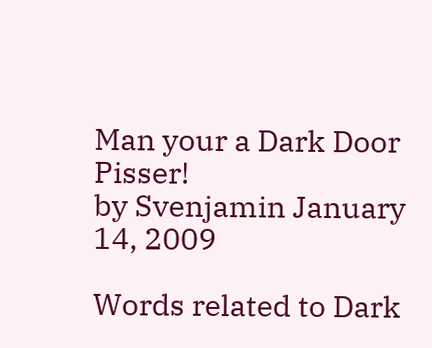Man your a Dark Door Pisser!
by Svenjamin January 14, 2009

Words related to Dark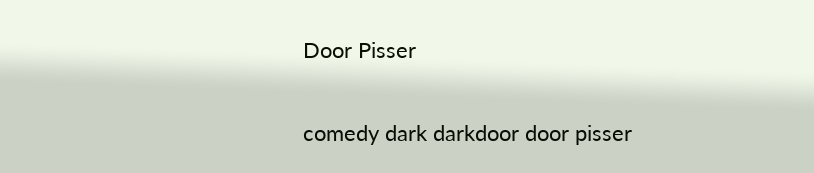Door Pisser

comedy dark darkdoor door pisser